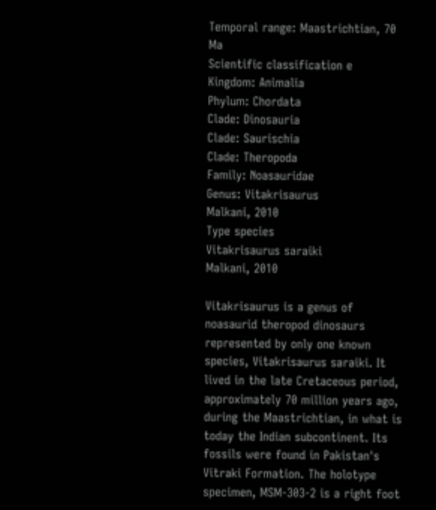Temporal range: Maastrichtian, 70 Ma
Scientific classification e
Kingdom: Animalia
Phylum: Chordata
Clade: Dinosauria
Clade: Saurischia
Clade: Theropoda
Family: Noasauridae
Genus: Vitakrisaurus
Malkani, 2010
Type species
Vitakrisaurus saraiki
Malkani, 2010

Vitakrisaurus is a genus of noasaurid theropod dinosaurs represented by only one known species, Vitakrisaurus saraiki. It lived in the late Cretaceous period, approximately 70 million years ago, during the Maastrichtian, in what is today the Indian subcontinent. Its fossils were found in Pakistan's Vitraki Formation. The holotype specimen, MSM-303-2 is a right foot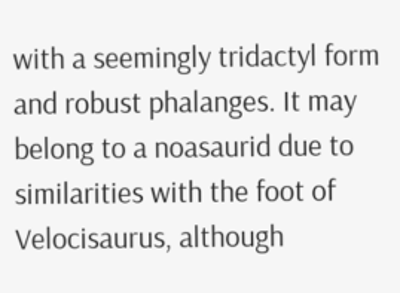with a seemingly tridactyl form and robust phalanges. It may belong to a noasaurid due to similarities with the foot of Velocisaurus, although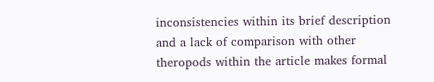inconsistencies within its brief description and a lack of comparison with other theropods within the article makes formal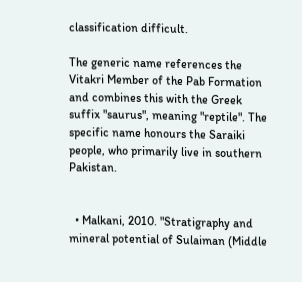classification difficult.

The generic name references the Vitakri Member of the Pab Formation and combines this with the Greek suffix "saurus", meaning "reptile". The specific name honours the Saraiki people, who primarily live in southern Pakistan.


  • Malkani, 2010. "Stratigraphy and mineral potential of Sulaiman (Middle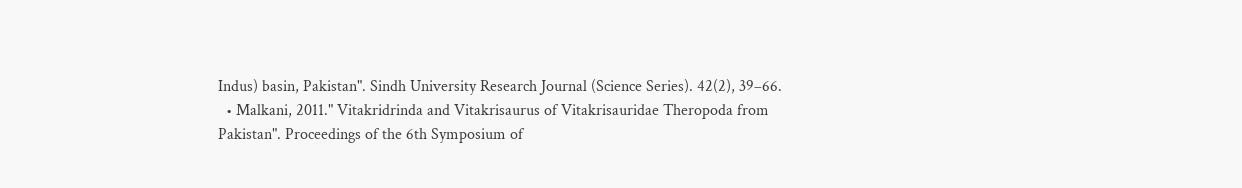Indus) basin, Pakistan". Sindh University Research Journal (Science Series). 42(2), 39–66.
  • Malkani, 2011." Vitakridrinda and Vitakrisaurus of Vitakrisauridae Theropoda from Pakistan". Proceedings of the 6th Symposium of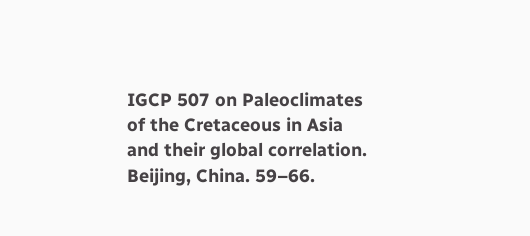IGCP 507 on Paleoclimates of the Cretaceous in Asia and their global correlation. Beijing, China. 59–66.